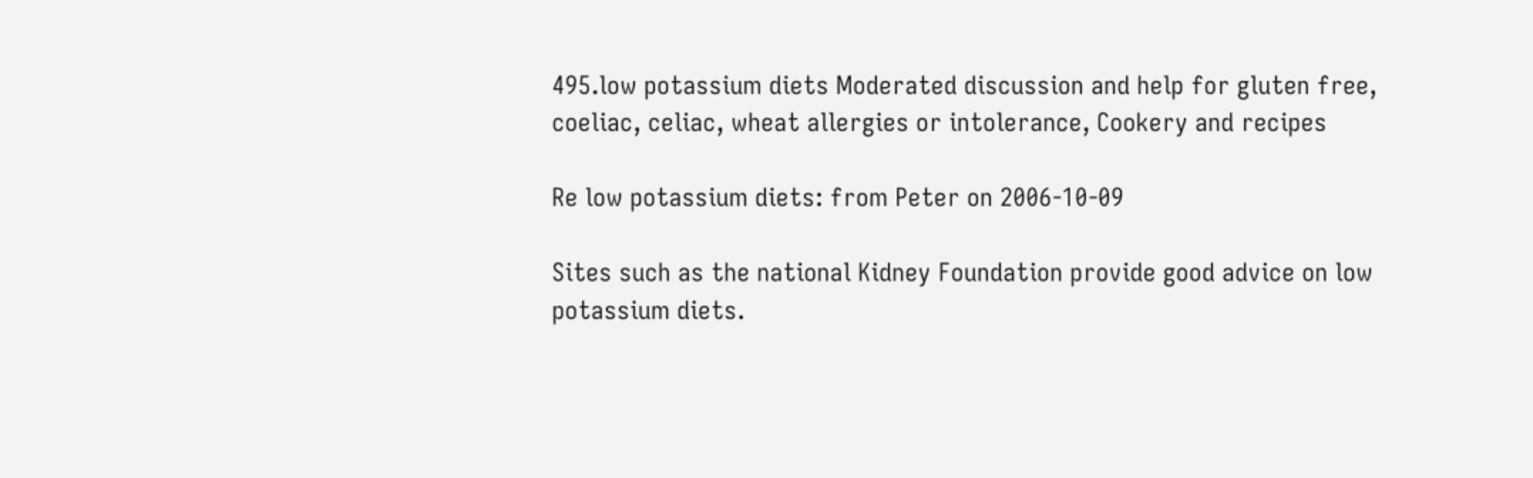495.low potassium diets Moderated discussion and help for gluten free, coeliac, celiac, wheat allergies or intolerance, Cookery and recipes

Re low potassium diets: from Peter on 2006-10-09

Sites such as the national Kidney Foundation provide good advice on low potassium diets.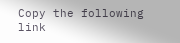Copy the following link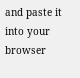and paste it into your browser